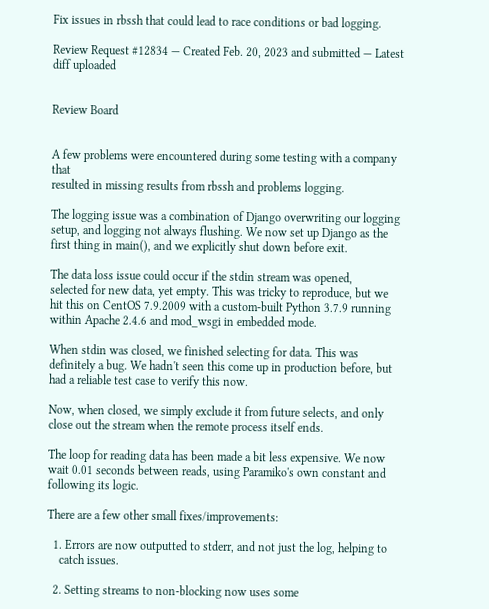Fix issues in rbssh that could lead to race conditions or bad logging.

Review Request #12834 — Created Feb. 20, 2023 and submitted — Latest diff uploaded


Review Board


A few problems were encountered during some testing with a company that
resulted in missing results from rbssh and problems logging.

The logging issue was a combination of Django overwriting our logging
setup, and logging not always flushing. We now set up Django as the
first thing in main(), and we explicitly shut down before exit.

The data loss issue could occur if the stdin stream was opened,
selected for new data, yet empty. This was tricky to reproduce, but we
hit this on CentOS 7.9.2009 with a custom-built Python 3.7.9 running
within Apache 2.4.6 and mod_wsgi in embedded mode.

When stdin was closed, we finished selecting for data. This was
definitely a bug. We hadn't seen this come up in production before, but
had a reliable test case to verify this now.

Now, when closed, we simply exclude it from future selects, and only
close out the stream when the remote process itself ends.

The loop for reading data has been made a bit less expensive. We now
wait 0.01 seconds between reads, using Paramiko's own constant and
following its logic.

There are a few other small fixes/improvements:

  1. Errors are now outputted to stderr, and not just the log, helping to
    catch issues.

  2. Setting streams to non-blocking now uses some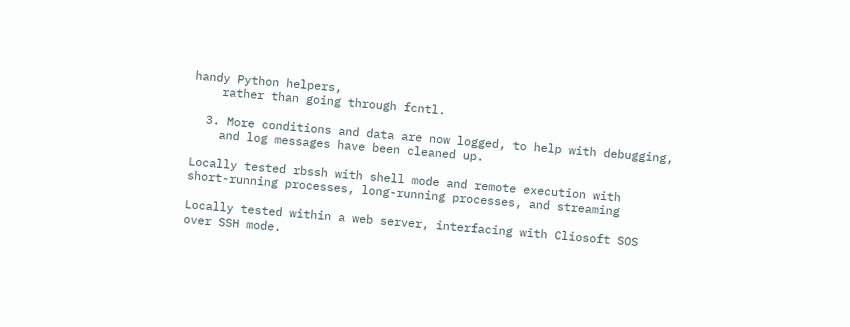handy Python helpers,
    rather than going through fcntl.

  3. More conditions and data are now logged, to help with debugging,
    and log messages have been cleaned up.

Locally tested rbssh with shell mode and remote execution with
short-running processes, long-running processes, and streaming

Locally tested within a web server, interfacing with Cliosoft SOS
over SSH mode.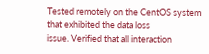Tested remotely on the CentOS system that exhibited the data loss
issue. Verified that all interaction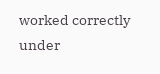worked correctly under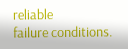reliable
failure conditions.